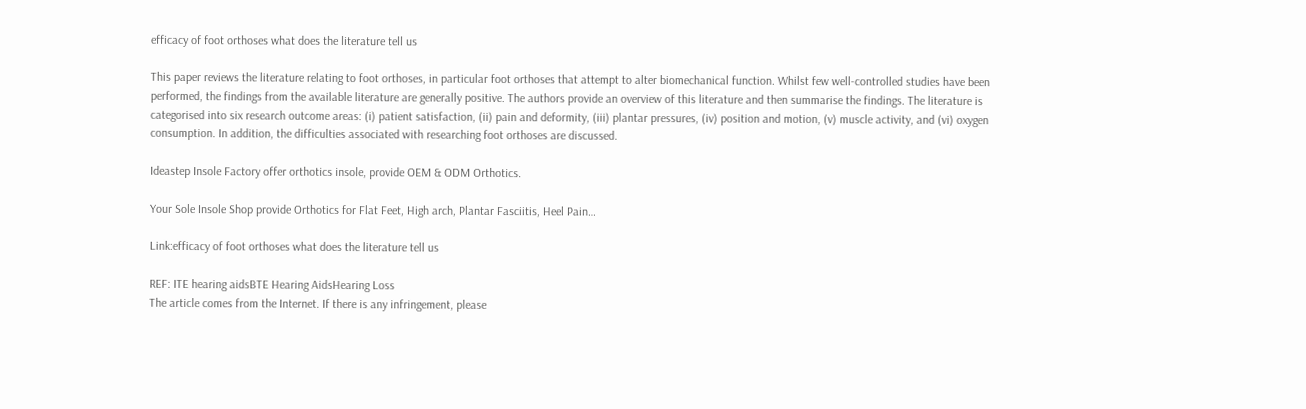efficacy of foot orthoses what does the literature tell us

This paper reviews the literature relating to foot orthoses, in particular foot orthoses that attempt to alter biomechanical function. Whilst few well-controlled studies have been performed, the findings from the available literature are generally positive. The authors provide an overview of this literature and then summarise the findings. The literature is categorised into six research outcome areas: (i) patient satisfaction, (ii) pain and deformity, (iii) plantar pressures, (iv) position and motion, (v) muscle activity, and (vi) oxygen consumption. In addition, the difficulties associated with researching foot orthoses are discussed.

Ideastep Insole Factory offer orthotics insole, provide OEM & ODM Orthotics.

Your Sole Insole Shop provide Orthotics for Flat Feet, High arch, Plantar Fasciitis, Heel Pain…

Link:efficacy of foot orthoses what does the literature tell us

REF: ITE hearing aidsBTE Hearing AidsHearing Loss
The article comes from the Internet. If there is any infringement, please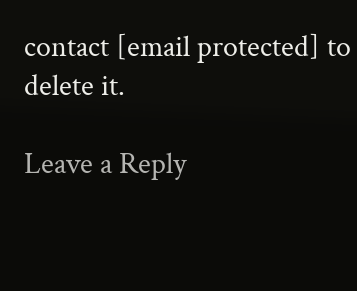contact [email protected] to delete it.

Leave a Reply